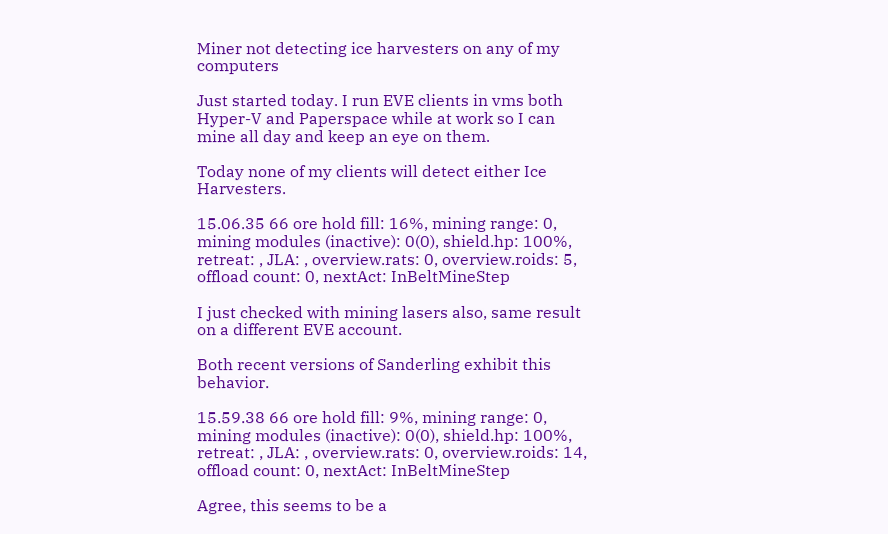Miner not detecting ice harvesters on any of my computers

Just started today. I run EVE clients in vms both Hyper-V and Paperspace while at work so I can mine all day and keep an eye on them.

Today none of my clients will detect either Ice Harvesters.

15.06.35 66 ore hold fill: 16%, mining range: 0, mining modules (inactive): 0(0), shield.hp: 100%, retreat: , JLA: , overview.rats: 0, overview.roids: 5, offload count: 0, nextAct: InBeltMineStep

I just checked with mining lasers also, same result on a different EVE account.

Both recent versions of Sanderling exhibit this behavior.

15.59.38 66 ore hold fill: 9%, mining range: 0, mining modules (inactive): 0(0), shield.hp: 100%, retreat: , JLA: , overview.rats: 0, overview.roids: 14, offload count: 0, nextAct: InBeltMineStep

Agree, this seems to be a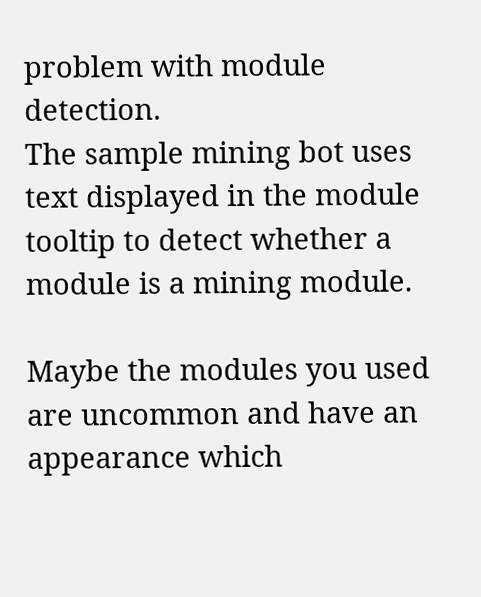problem with module detection.
The sample mining bot uses text displayed in the module tooltip to detect whether a module is a mining module.

Maybe the modules you used are uncommon and have an appearance which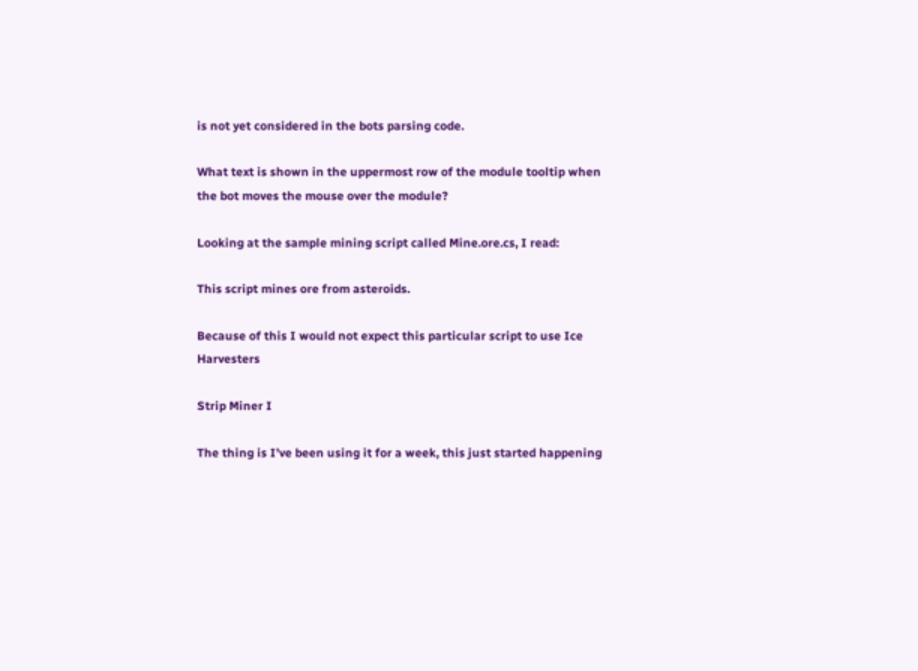is not yet considered in the bots parsing code.

What text is shown in the uppermost row of the module tooltip when the bot moves the mouse over the module?

Looking at the sample mining script called Mine.ore.cs, I read:

This script mines ore from asteroids.

Because of this I would not expect this particular script to use Ice Harvesters

Strip Miner I

The thing is I’ve been using it for a week, this just started happening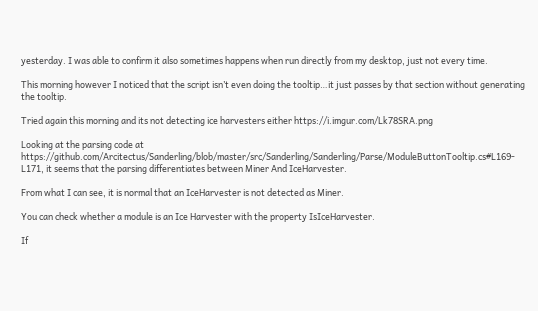yesterday. I was able to confirm it also sometimes happens when run directly from my desktop, just not every time.

This morning however I noticed that the script isn’t even doing the tooltip…it just passes by that section without generating the tooltip.

Tried again this morning and its not detecting ice harvesters either https://i.imgur.com/Lk78SRA.png

Looking at the parsing code at https://github.com/Arcitectus/Sanderling/blob/master/src/Sanderling/Sanderling/Parse/ModuleButtonTooltip.cs#L169-L171, it seems that the parsing differentiates between Miner And IceHarvester.

From what I can see, it is normal that an IceHarvester is not detected as Miner.

You can check whether a module is an Ice Harvester with the property IsIceHarvester.

If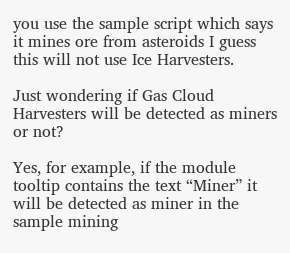you use the sample script which says it mines ore from asteroids I guess this will not use Ice Harvesters.

Just wondering if Gas Cloud Harvesters will be detected as miners or not?

Yes, for example, if the module tooltip contains the text “Miner” it will be detected as miner in the sample mining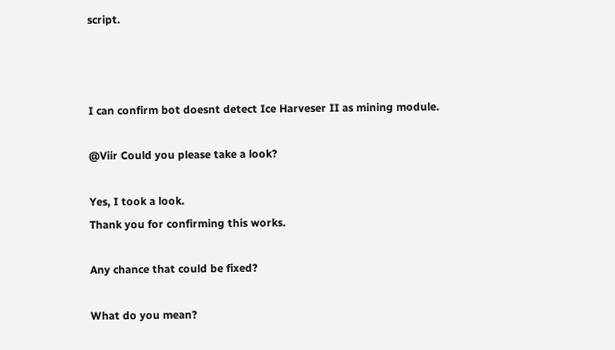script.



I can confirm bot doesnt detect Ice Harveser II as mining module.

@Viir Could you please take a look?

Yes, I took a look.
Thank you for confirming this works.

Any chance that could be fixed?

What do you mean?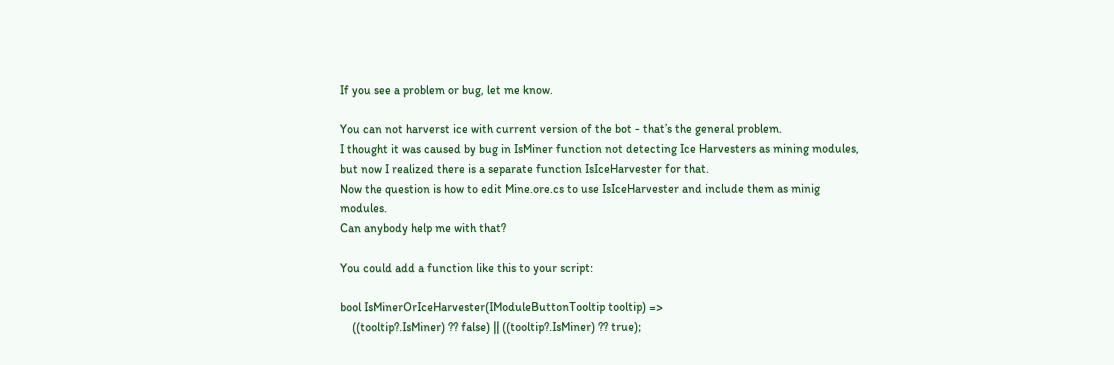If you see a problem or bug, let me know.

You can not harverst ice with current version of the bot - that’s the general problem.
I thought it was caused by bug in IsMiner function not detecting Ice Harvesters as mining modules, but now I realized there is a separate function IsIceHarvester for that.
Now the question is how to edit Mine.ore.cs to use IsIceHarvester and include them as minig modules.
Can anybody help me with that?

You could add a function like this to your script:

bool IsMinerOrIceHarvester(IModuleButtonTooltip tooltip) =>
    ((tooltip?.IsMiner) ?? false) || ((tooltip?.IsMiner) ?? true);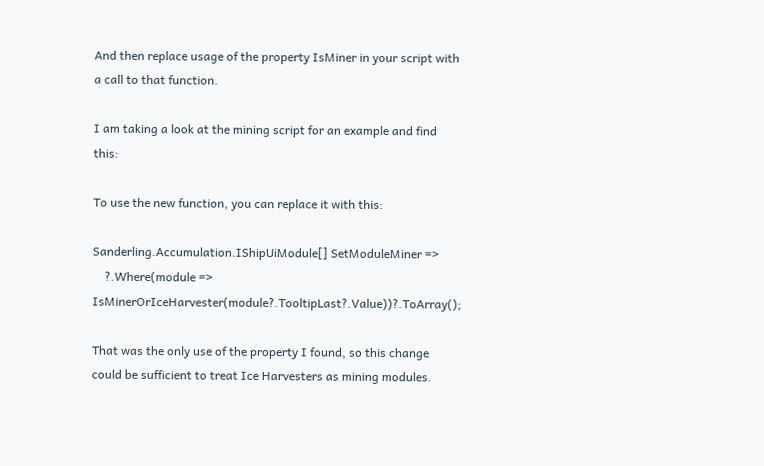And then replace usage of the property IsMiner in your script with a call to that function.

I am taking a look at the mining script for an example and find this:

To use the new function, you can replace it with this:

Sanderling.Accumulation.IShipUiModule[] SetModuleMiner =>
    ?.Where(module => IsMinerOrIceHarvester(module?.TooltipLast?.Value))?.ToArray();

That was the only use of the property I found, so this change could be sufficient to treat Ice Harvesters as mining modules.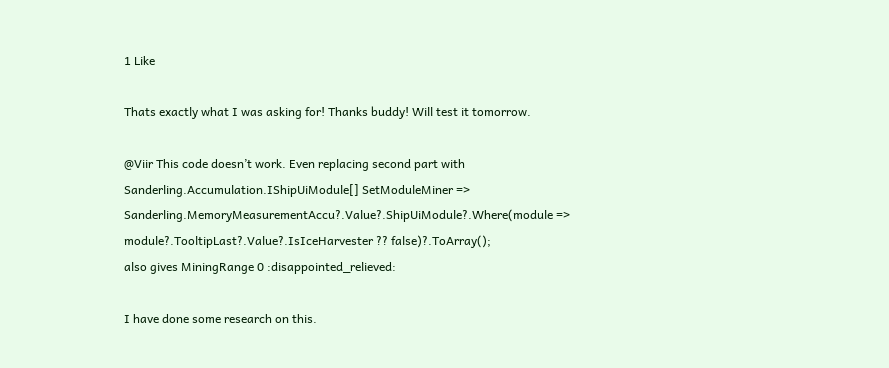1 Like

Thats exactly what I was asking for! Thanks buddy! Will test it tomorrow.

@Viir This code doesn’t work. Even replacing second part with
Sanderling.Accumulation.IShipUiModule[] SetModuleMiner => Sanderling.MemoryMeasurementAccu?.Value?.ShipUiModule?.Where(module => module?.TooltipLast?.Value?.IsIceHarvester ?? false)?.ToArray();
also gives MiningRange 0 :disappointed_relieved:

I have done some research on this.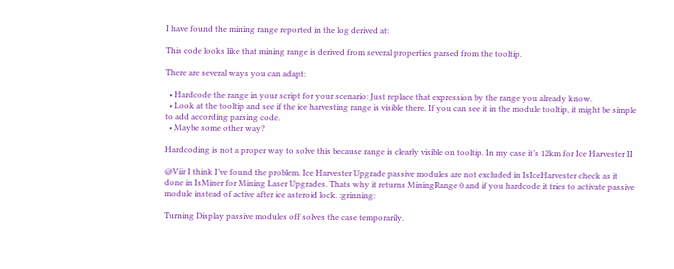I have found the mining range reported in the log derived at:

This code looks like that mining range is derived from several properties parsed from the tooltip.

There are several ways you can adapt:

  • Hardcode the range in your script for your scenario: Just replace that expression by the range you already know.
  • Look at the tooltip and see if the ice harvesting range is visible there. If you can see it in the module tooltip, it might be simple to add according parsing code.
  • Maybe some other way?

Hardcoding is not a proper way to solve this because range is clearly visible on tooltip. In my case it’s 12km for Ice Harvester II

@Viir I think I’ve found the problem. Ice Harvester Upgrade passive modules are not excluded in IsIceHarvester check as it done in IsMiner for Mining Laser Upgrades. Thats why it returns MiningRange 0 and if you hardcode it tries to activate passive module instead of active after ice asteroid lock. :grinning:

Turning Display passive modules off solves the case temporarily.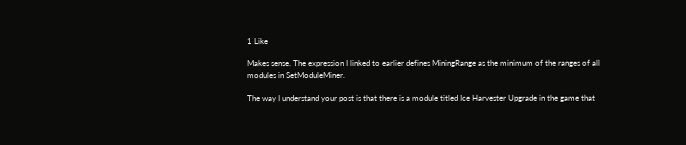1 Like

Makes sense. The expression I linked to earlier defines MiningRange as the minimum of the ranges of all modules in SetModuleMiner.

The way I understand your post is that there is a module titled Ice Harvester Upgrade in the game that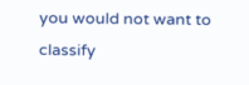you would not want to classify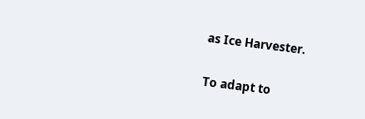as Ice Harvester.

To adapt to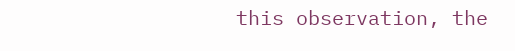this observation, the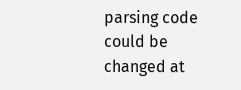parsing code could be changed at